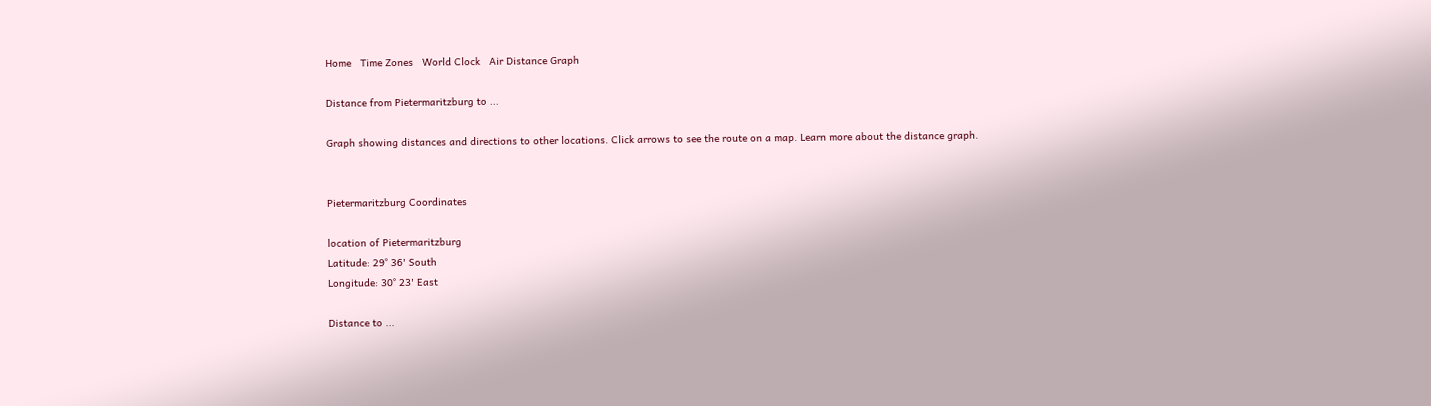Home   Time Zones   World Clock   Air Distance Graph

Distance from Pietermaritzburg to ...

Graph showing distances and directions to other locations. Click arrows to see the route on a map. Learn more about the distance graph.


Pietermaritzburg Coordinates

location of Pietermaritzburg
Latitude: 29° 36' South
Longitude: 30° 23' East

Distance to ...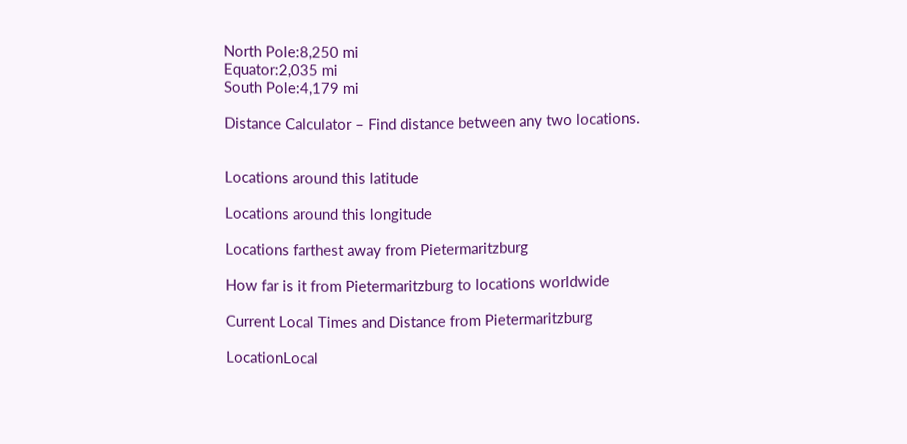North Pole:8,250 mi
Equator:2,035 mi
South Pole:4,179 mi

Distance Calculator – Find distance between any two locations.


Locations around this latitude

Locations around this longitude

Locations farthest away from Pietermaritzburg

How far is it from Pietermaritzburg to locations worldwide

Current Local Times and Distance from Pietermaritzburg

LocationLocal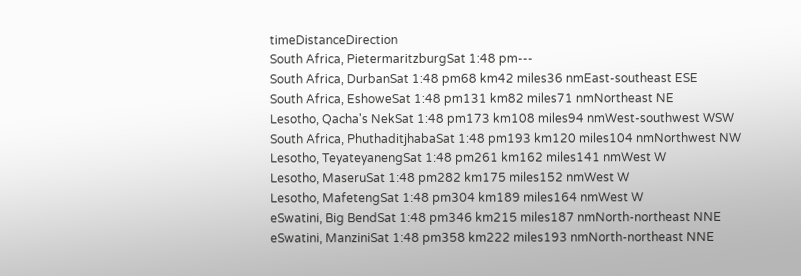timeDistanceDirection
South Africa, PietermaritzburgSat 1:48 pm---
South Africa, DurbanSat 1:48 pm68 km42 miles36 nmEast-southeast ESE
South Africa, EshoweSat 1:48 pm131 km82 miles71 nmNortheast NE
Lesotho, Qacha's NekSat 1:48 pm173 km108 miles94 nmWest-southwest WSW
South Africa, PhuthaditjhabaSat 1:48 pm193 km120 miles104 nmNorthwest NW
Lesotho, TeyateyanengSat 1:48 pm261 km162 miles141 nmWest W
Lesotho, MaseruSat 1:48 pm282 km175 miles152 nmWest W
Lesotho, MafetengSat 1:48 pm304 km189 miles164 nmWest W
eSwatini, Big BendSat 1:48 pm346 km215 miles187 nmNorth-northeast NNE
eSwatini, ManziniSat 1:48 pm358 km222 miles193 nmNorth-northeast NNE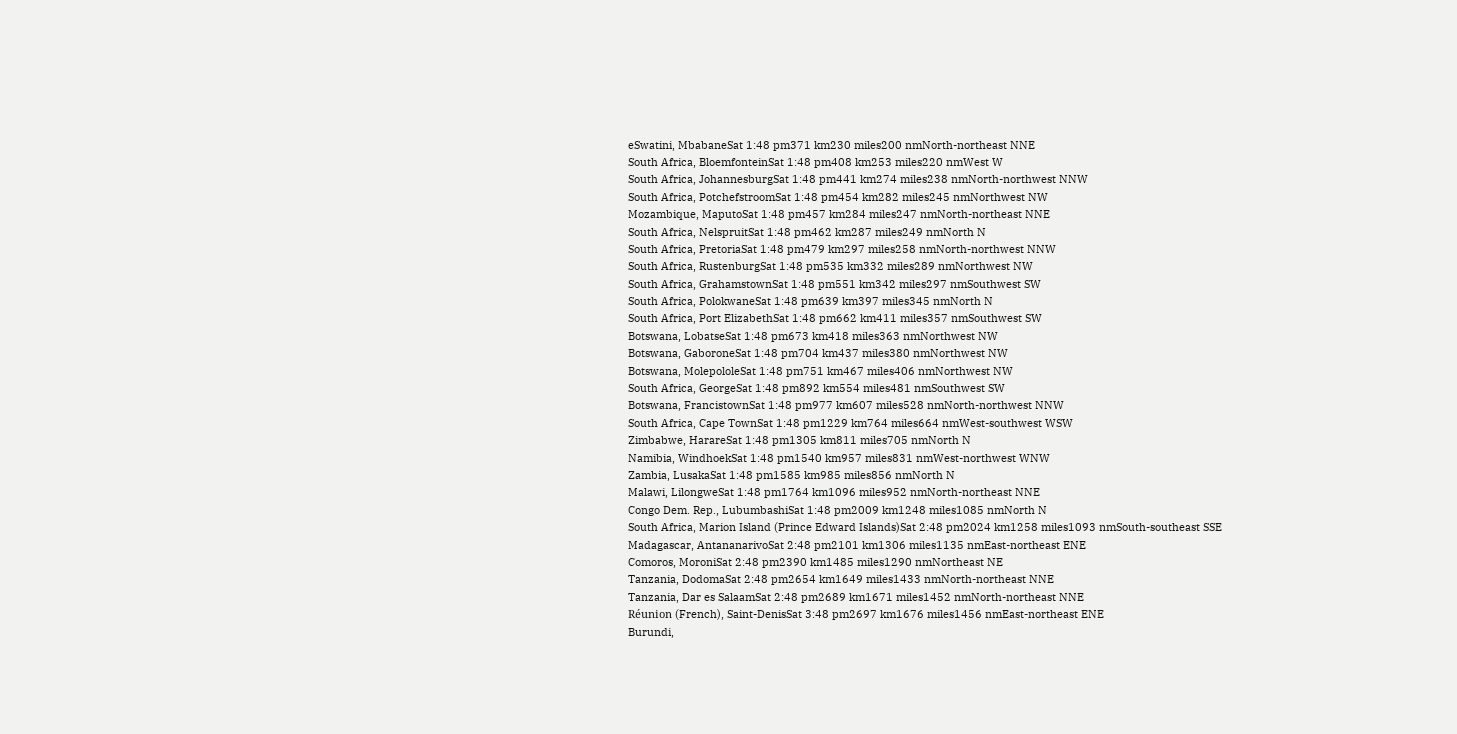eSwatini, MbabaneSat 1:48 pm371 km230 miles200 nmNorth-northeast NNE
South Africa, BloemfonteinSat 1:48 pm408 km253 miles220 nmWest W
South Africa, JohannesburgSat 1:48 pm441 km274 miles238 nmNorth-northwest NNW
South Africa, PotchefstroomSat 1:48 pm454 km282 miles245 nmNorthwest NW
Mozambique, MaputoSat 1:48 pm457 km284 miles247 nmNorth-northeast NNE
South Africa, NelspruitSat 1:48 pm462 km287 miles249 nmNorth N
South Africa, PretoriaSat 1:48 pm479 km297 miles258 nmNorth-northwest NNW
South Africa, RustenburgSat 1:48 pm535 km332 miles289 nmNorthwest NW
South Africa, GrahamstownSat 1:48 pm551 km342 miles297 nmSouthwest SW
South Africa, PolokwaneSat 1:48 pm639 km397 miles345 nmNorth N
South Africa, Port ElizabethSat 1:48 pm662 km411 miles357 nmSouthwest SW
Botswana, LobatseSat 1:48 pm673 km418 miles363 nmNorthwest NW
Botswana, GaboroneSat 1:48 pm704 km437 miles380 nmNorthwest NW
Botswana, MolepololeSat 1:48 pm751 km467 miles406 nmNorthwest NW
South Africa, GeorgeSat 1:48 pm892 km554 miles481 nmSouthwest SW
Botswana, FrancistownSat 1:48 pm977 km607 miles528 nmNorth-northwest NNW
South Africa, Cape TownSat 1:48 pm1229 km764 miles664 nmWest-southwest WSW
Zimbabwe, HarareSat 1:48 pm1305 km811 miles705 nmNorth N
Namibia, WindhoekSat 1:48 pm1540 km957 miles831 nmWest-northwest WNW
Zambia, LusakaSat 1:48 pm1585 km985 miles856 nmNorth N
Malawi, LilongweSat 1:48 pm1764 km1096 miles952 nmNorth-northeast NNE
Congo Dem. Rep., LubumbashiSat 1:48 pm2009 km1248 miles1085 nmNorth N
South Africa, Marion Island (Prince Edward Islands)Sat 2:48 pm2024 km1258 miles1093 nmSouth-southeast SSE
Madagascar, AntananarivoSat 2:48 pm2101 km1306 miles1135 nmEast-northeast ENE
Comoros, MoroniSat 2:48 pm2390 km1485 miles1290 nmNortheast NE
Tanzania, DodomaSat 2:48 pm2654 km1649 miles1433 nmNorth-northeast NNE
Tanzania, Dar es SalaamSat 2:48 pm2689 km1671 miles1452 nmNorth-northeast NNE
Réunion (French), Saint-DenisSat 3:48 pm2697 km1676 miles1456 nmEast-northeast ENE
Burundi,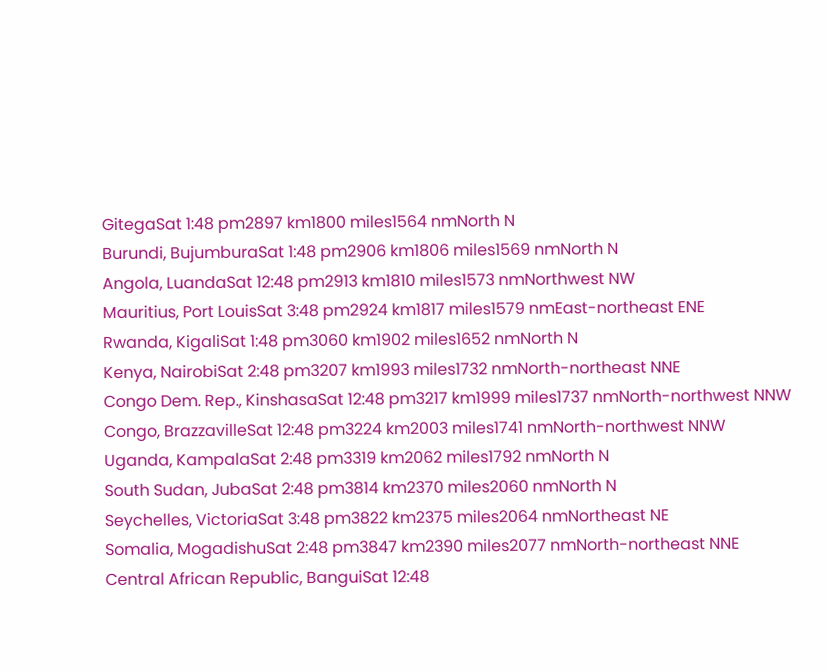GitegaSat 1:48 pm2897 km1800 miles1564 nmNorth N
Burundi, BujumburaSat 1:48 pm2906 km1806 miles1569 nmNorth N
Angola, LuandaSat 12:48 pm2913 km1810 miles1573 nmNorthwest NW
Mauritius, Port LouisSat 3:48 pm2924 km1817 miles1579 nmEast-northeast ENE
Rwanda, KigaliSat 1:48 pm3060 km1902 miles1652 nmNorth N
Kenya, NairobiSat 2:48 pm3207 km1993 miles1732 nmNorth-northeast NNE
Congo Dem. Rep., KinshasaSat 12:48 pm3217 km1999 miles1737 nmNorth-northwest NNW
Congo, BrazzavilleSat 12:48 pm3224 km2003 miles1741 nmNorth-northwest NNW
Uganda, KampalaSat 2:48 pm3319 km2062 miles1792 nmNorth N
South Sudan, JubaSat 2:48 pm3814 km2370 miles2060 nmNorth N
Seychelles, VictoriaSat 3:48 pm3822 km2375 miles2064 nmNortheast NE
Somalia, MogadishuSat 2:48 pm3847 km2390 miles2077 nmNorth-northeast NNE
Central African Republic, BanguiSat 12:48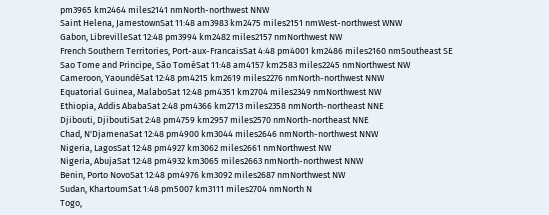pm3965 km2464 miles2141 nmNorth-northwest NNW
Saint Helena, JamestownSat 11:48 am3983 km2475 miles2151 nmWest-northwest WNW
Gabon, LibrevilleSat 12:48 pm3994 km2482 miles2157 nmNorthwest NW
French Southern Territories, Port-aux-FrancaisSat 4:48 pm4001 km2486 miles2160 nmSoutheast SE
Sao Tome and Principe, São ToméSat 11:48 am4157 km2583 miles2245 nmNorthwest NW
Cameroon, YaoundéSat 12:48 pm4215 km2619 miles2276 nmNorth-northwest NNW
Equatorial Guinea, MalaboSat 12:48 pm4351 km2704 miles2349 nmNorthwest NW
Ethiopia, Addis AbabaSat 2:48 pm4366 km2713 miles2358 nmNorth-northeast NNE
Djibouti, DjiboutiSat 2:48 pm4759 km2957 miles2570 nmNorth-northeast NNE
Chad, N'DjamenaSat 12:48 pm4900 km3044 miles2646 nmNorth-northwest NNW
Nigeria, LagosSat 12:48 pm4927 km3062 miles2661 nmNorthwest NW
Nigeria, AbujaSat 12:48 pm4932 km3065 miles2663 nmNorth-northwest NNW
Benin, Porto NovoSat 12:48 pm4976 km3092 miles2687 nmNorthwest NW
Sudan, KhartoumSat 1:48 pm5007 km3111 miles2704 nmNorth N
Togo,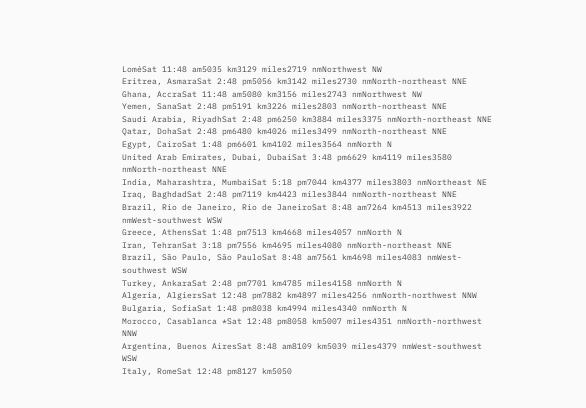LoméSat 11:48 am5035 km3129 miles2719 nmNorthwest NW
Eritrea, AsmaraSat 2:48 pm5056 km3142 miles2730 nmNorth-northeast NNE
Ghana, AccraSat 11:48 am5080 km3156 miles2743 nmNorthwest NW
Yemen, SanaSat 2:48 pm5191 km3226 miles2803 nmNorth-northeast NNE
Saudi Arabia, RiyadhSat 2:48 pm6250 km3884 miles3375 nmNorth-northeast NNE
Qatar, DohaSat 2:48 pm6480 km4026 miles3499 nmNorth-northeast NNE
Egypt, CairoSat 1:48 pm6601 km4102 miles3564 nmNorth N
United Arab Emirates, Dubai, DubaiSat 3:48 pm6629 km4119 miles3580 nmNorth-northeast NNE
India, Maharashtra, MumbaiSat 5:18 pm7044 km4377 miles3803 nmNortheast NE
Iraq, BaghdadSat 2:48 pm7119 km4423 miles3844 nmNorth-northeast NNE
Brazil, Rio de Janeiro, Rio de JaneiroSat 8:48 am7264 km4513 miles3922 nmWest-southwest WSW
Greece, AthensSat 1:48 pm7513 km4668 miles4057 nmNorth N
Iran, TehranSat 3:18 pm7556 km4695 miles4080 nmNorth-northeast NNE
Brazil, São Paulo, São PauloSat 8:48 am7561 km4698 miles4083 nmWest-southwest WSW
Turkey, AnkaraSat 2:48 pm7701 km4785 miles4158 nmNorth N
Algeria, AlgiersSat 12:48 pm7882 km4897 miles4256 nmNorth-northwest NNW
Bulgaria, SofiaSat 1:48 pm8038 km4994 miles4340 nmNorth N
Morocco, Casablanca *Sat 12:48 pm8058 km5007 miles4351 nmNorth-northwest NNW
Argentina, Buenos AiresSat 8:48 am8109 km5039 miles4379 nmWest-southwest WSW
Italy, RomeSat 12:48 pm8127 km5050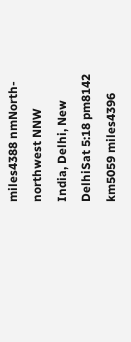miles4388 nmNorth-northwest NNW
India, Delhi, New DelhiSat 5:18 pm8142 km5059 miles4396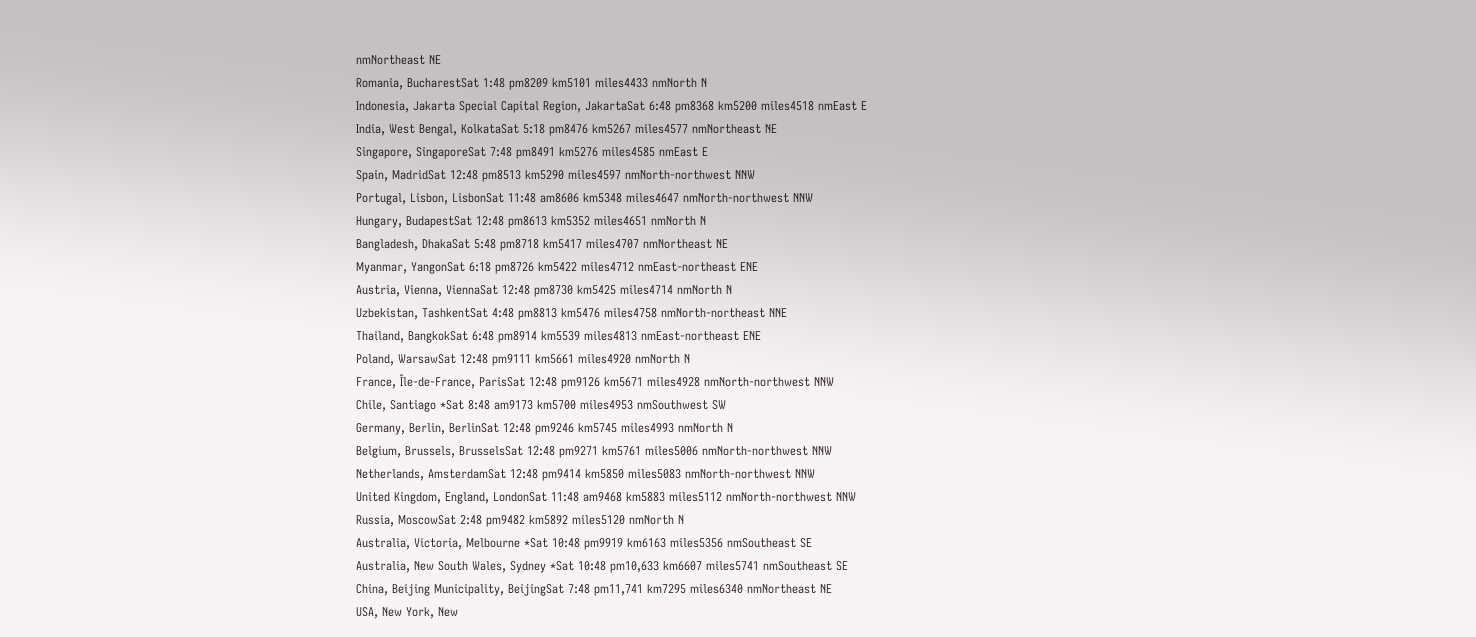nmNortheast NE
Romania, BucharestSat 1:48 pm8209 km5101 miles4433 nmNorth N
Indonesia, Jakarta Special Capital Region, JakartaSat 6:48 pm8368 km5200 miles4518 nmEast E
India, West Bengal, KolkataSat 5:18 pm8476 km5267 miles4577 nmNortheast NE
Singapore, SingaporeSat 7:48 pm8491 km5276 miles4585 nmEast E
Spain, MadridSat 12:48 pm8513 km5290 miles4597 nmNorth-northwest NNW
Portugal, Lisbon, LisbonSat 11:48 am8606 km5348 miles4647 nmNorth-northwest NNW
Hungary, BudapestSat 12:48 pm8613 km5352 miles4651 nmNorth N
Bangladesh, DhakaSat 5:48 pm8718 km5417 miles4707 nmNortheast NE
Myanmar, YangonSat 6:18 pm8726 km5422 miles4712 nmEast-northeast ENE
Austria, Vienna, ViennaSat 12:48 pm8730 km5425 miles4714 nmNorth N
Uzbekistan, TashkentSat 4:48 pm8813 km5476 miles4758 nmNorth-northeast NNE
Thailand, BangkokSat 6:48 pm8914 km5539 miles4813 nmEast-northeast ENE
Poland, WarsawSat 12:48 pm9111 km5661 miles4920 nmNorth N
France, Île-de-France, ParisSat 12:48 pm9126 km5671 miles4928 nmNorth-northwest NNW
Chile, Santiago *Sat 8:48 am9173 km5700 miles4953 nmSouthwest SW
Germany, Berlin, BerlinSat 12:48 pm9246 km5745 miles4993 nmNorth N
Belgium, Brussels, BrusselsSat 12:48 pm9271 km5761 miles5006 nmNorth-northwest NNW
Netherlands, AmsterdamSat 12:48 pm9414 km5850 miles5083 nmNorth-northwest NNW
United Kingdom, England, LondonSat 11:48 am9468 km5883 miles5112 nmNorth-northwest NNW
Russia, MoscowSat 2:48 pm9482 km5892 miles5120 nmNorth N
Australia, Victoria, Melbourne *Sat 10:48 pm9919 km6163 miles5356 nmSoutheast SE
Australia, New South Wales, Sydney *Sat 10:48 pm10,633 km6607 miles5741 nmSoutheast SE
China, Beijing Municipality, BeijingSat 7:48 pm11,741 km7295 miles6340 nmNortheast NE
USA, New York, New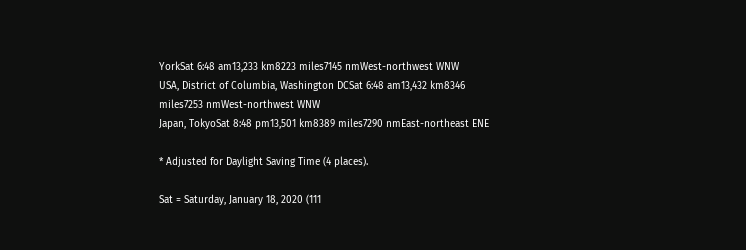YorkSat 6:48 am13,233 km8223 miles7145 nmWest-northwest WNW
USA, District of Columbia, Washington DCSat 6:48 am13,432 km8346 miles7253 nmWest-northwest WNW
Japan, TokyoSat 8:48 pm13,501 km8389 miles7290 nmEast-northeast ENE

* Adjusted for Daylight Saving Time (4 places).

Sat = Saturday, January 18, 2020 (111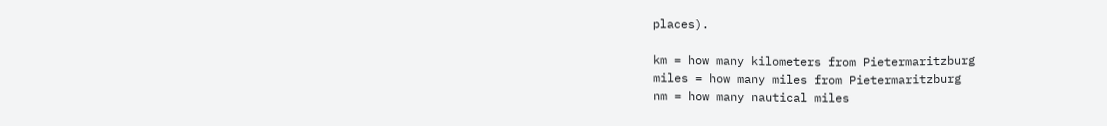places).

km = how many kilometers from Pietermaritzburg
miles = how many miles from Pietermaritzburg
nm = how many nautical miles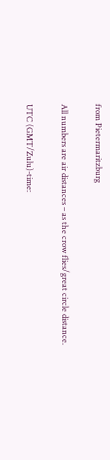from Pietermaritzburg

All numbers are air distances – as the crow flies/great circle distance.

UTC (GMT/Zulu)-time: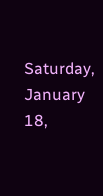Saturday, January 18,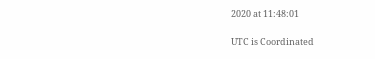2020 at 11:48:01

UTC is Coordinated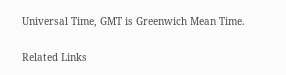Universal Time, GMT is Greenwich Mean Time.

Related Links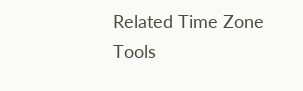Related Time Zone Tools